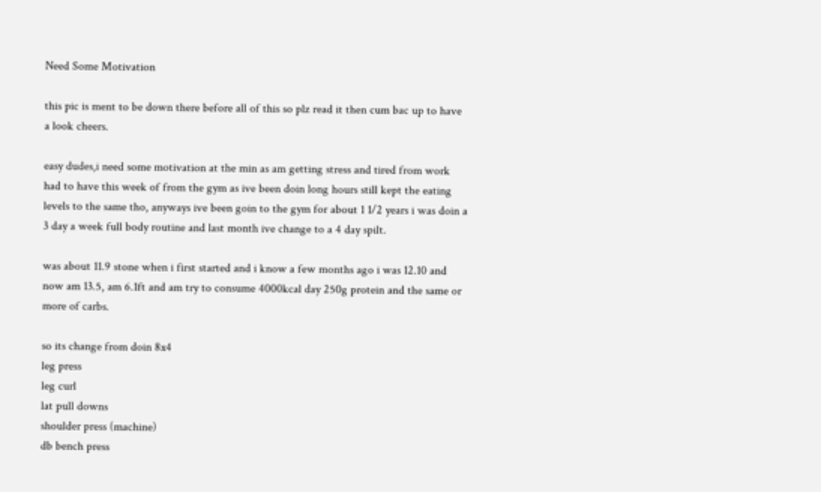Need Some Motivation

this pic is ment to be down there before all of this so plz read it then cum bac up to have a look cheers.

easy dudes,i need some motivation at the min as am getting stress and tired from work had to have this week of from the gym as ive been doin long hours still kept the eating levels to the same tho, anyways ive been goin to the gym for about 1 1/2 years i was doin a 3 day a week full body routine and last month ive change to a 4 day spilt.

was about 11.9 stone when i first started and i know a few months ago i was 12.10 and now am 13.5, am 6.1ft and am try to consume 4000kcal day 250g protein and the same or more of carbs.

so its change from doin 8x4
leg press
leg curl
lat pull downs
shoulder press (machine)
db bench press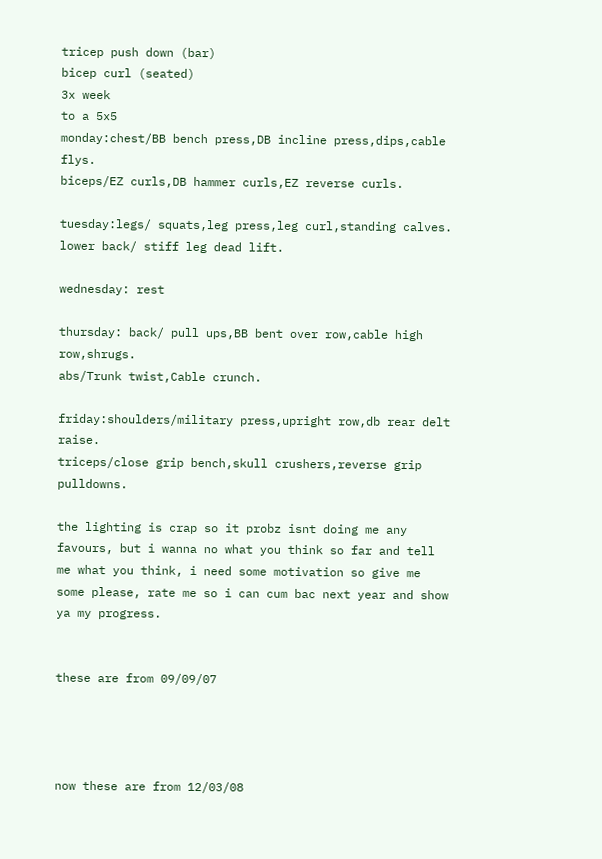tricep push down (bar)
bicep curl (seated)
3x week
to a 5x5
monday:chest/BB bench press,DB incline press,dips,cable flys.
biceps/EZ curls,DB hammer curls,EZ reverse curls.

tuesday:legs/ squats,leg press,leg curl,standing calves.
lower back/ stiff leg dead lift.

wednesday: rest

thursday: back/ pull ups,BB bent over row,cable high row,shrugs.
abs/Trunk twist,Cable crunch.

friday:shoulders/military press,upright row,db rear delt raise.
triceps/close grip bench,skull crushers,reverse grip pulldowns.

the lighting is crap so it probz isnt doing me any favours, but i wanna no what you think so far and tell me what you think, i need some motivation so give me some please, rate me so i can cum bac next year and show ya my progress.


these are from 09/09/07




now these are from 12/03/08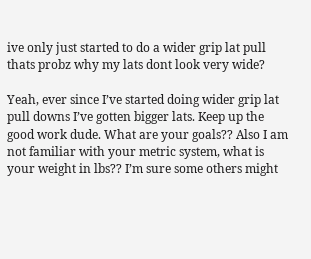ive only just started to do a wider grip lat pull thats probz why my lats dont look very wide?

Yeah, ever since I’ve started doing wider grip lat pull downs I’ve gotten bigger lats. Keep up the good work dude. What are your goals?? Also I am not familiar with your metric system, what is your weight in lbs?? I’m sure some others might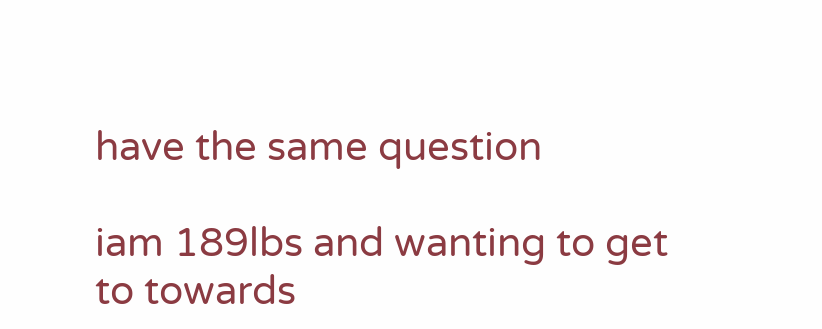have the same question

iam 189lbs and wanting to get to towards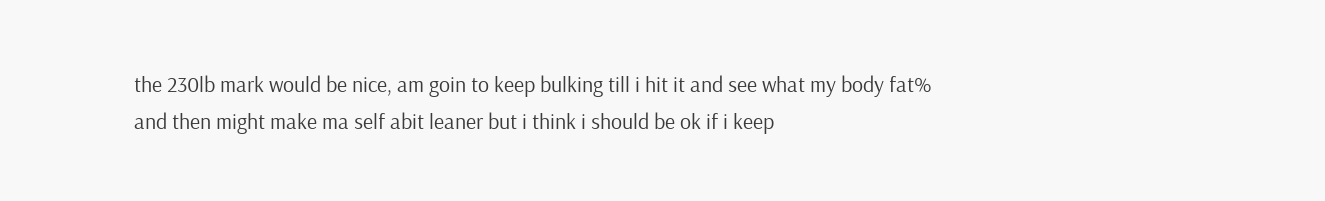the 230lb mark would be nice, am goin to keep bulking till i hit it and see what my body fat% and then might make ma self abit leaner but i think i should be ok if i keep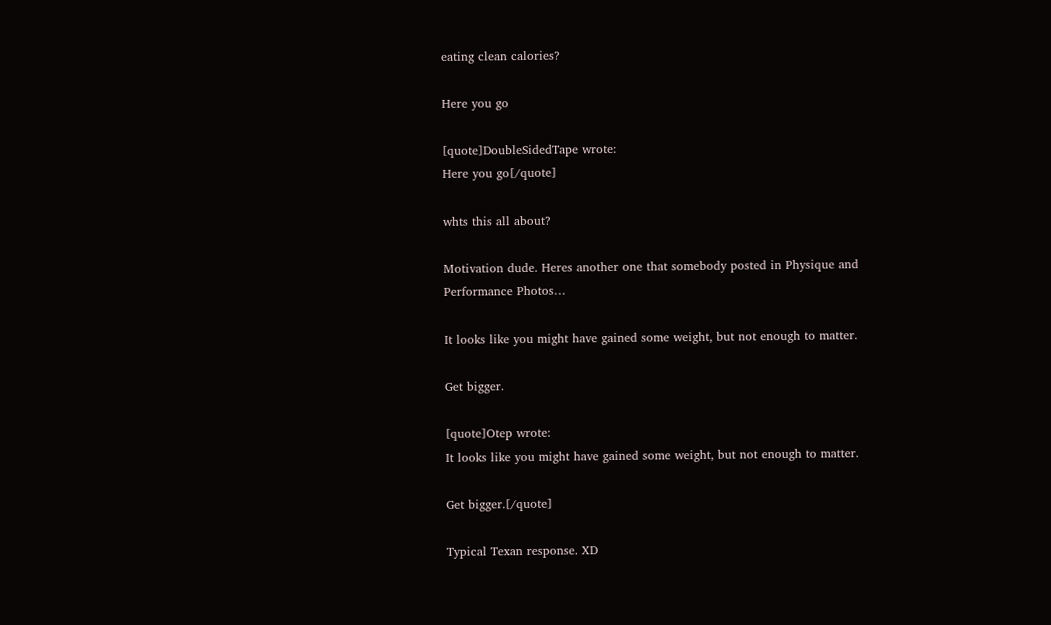eating clean calories?

Here you go

[quote]DoubleSidedTape wrote:
Here you go[/quote]

whts this all about?

Motivation dude. Heres another one that somebody posted in Physique and Performance Photos…

It looks like you might have gained some weight, but not enough to matter.

Get bigger.

[quote]Otep wrote:
It looks like you might have gained some weight, but not enough to matter.

Get bigger.[/quote]

Typical Texan response. XD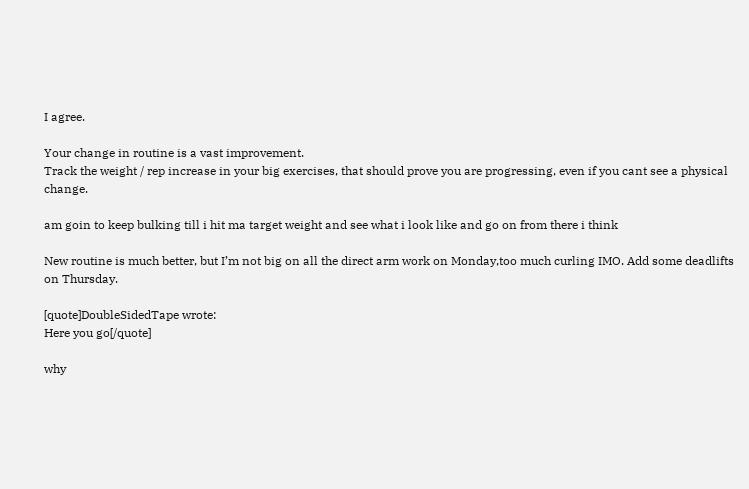I agree.

Your change in routine is a vast improvement.
Track the weight / rep increase in your big exercises, that should prove you are progressing, even if you cant see a physical change.

am goin to keep bulking till i hit ma target weight and see what i look like and go on from there i think

New routine is much better, but I’m not big on all the direct arm work on Monday,too much curling IMO. Add some deadlifts on Thursday.

[quote]DoubleSidedTape wrote:
Here you go[/quote]

why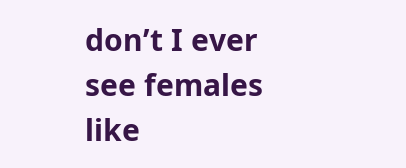don’t I ever see females like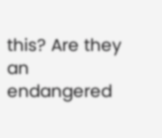this? Are they an endangered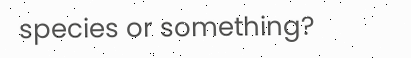species or something?